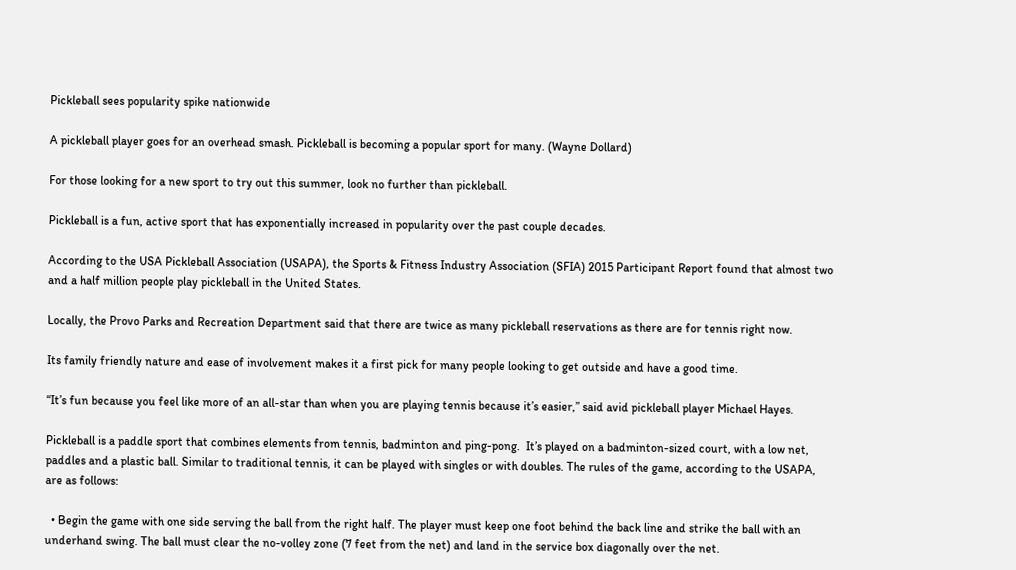Pickleball sees popularity spike nationwide

A pickleball player goes for an overhead smash. Pickleball is becoming a popular sport for many. (Wayne Dollard)

For those looking for a new sport to try out this summer, look no further than pickleball.

Pickleball is a fun, active sport that has exponentially increased in popularity over the past couple decades.

According to the USA Pickleball Association (USAPA), the Sports & Fitness Industry Association (SFIA) 2015 Participant Report found that almost two and a half million people play pickleball in the United States.

Locally, the Provo Parks and Recreation Department said that there are twice as many pickleball reservations as there are for tennis right now.

Its family friendly nature and ease of involvement makes it a first pick for many people looking to get outside and have a good time.

“It’s fun because you feel like more of an all-star than when you are playing tennis because it’s easier,” said avid pickleball player Michael Hayes.

Pickleball is a paddle sport that combines elements from tennis, badminton and ping-pong.  It’s played on a badminton-sized court, with a low net, paddles and a plastic ball. Similar to traditional tennis, it can be played with singles or with doubles. The rules of the game, according to the USAPA, are as follows:

  • Begin the game with one side serving the ball from the right half. The player must keep one foot behind the back line and strike the ball with an underhand swing. The ball must clear the no-volley zone (7 feet from the net) and land in the service box diagonally over the net.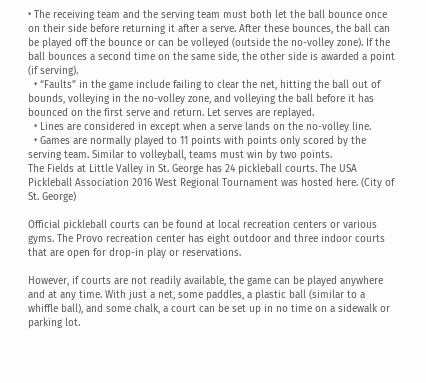• The receiving team and the serving team must both let the ball bounce once on their side before returning it after a serve. After these bounces, the ball can be played off the bounce or can be volleyed (outside the no-volley zone). If the ball bounces a second time on the same side, the other side is awarded a point (if serving).
  • “Faults” in the game include failing to clear the net, hitting the ball out of bounds, volleying in the no-volley zone, and volleying the ball before it has bounced on the first serve and return. Let serves are replayed.
  • Lines are considered in except when a serve lands on the no-volley line.
  • Games are normally played to 11 points with points only scored by the serving team. Similar to volleyball, teams must win by two points.
The Fields at Little Valley in St. George has 24 pickleball courts. The USA Pickleball Association 2016 West Regional Tournament was hosted here. (City of St. George)

Official pickleball courts can be found at local recreation centers or various gyms. The Provo recreation center has eight outdoor and three indoor courts that are open for drop-in play or reservations.

However, if courts are not readily available, the game can be played anywhere and at any time. With just a net, some paddles, a plastic ball (similar to a whiffle ball), and some chalk, a court can be set up in no time on a sidewalk or parking lot.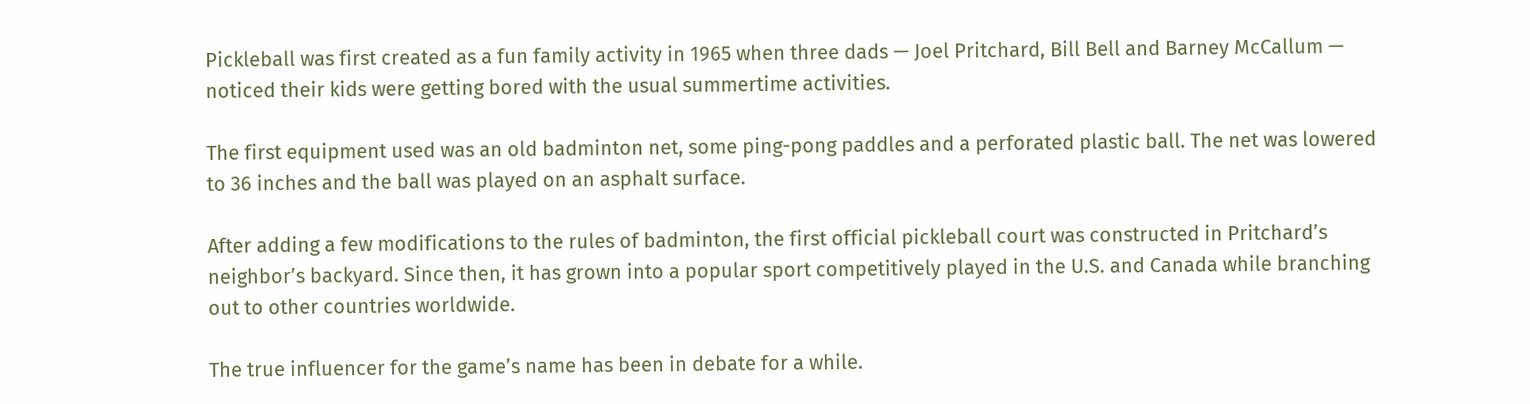Pickleball was first created as a fun family activity in 1965 when three dads — Joel Pritchard, Bill Bell and Barney McCallum — noticed their kids were getting bored with the usual summertime activities.

The first equipment used was an old badminton net, some ping-pong paddles and a perforated plastic ball. The net was lowered to 36 inches and the ball was played on an asphalt surface.

After adding a few modifications to the rules of badminton, the first official pickleball court was constructed in Pritchard’s neighbor’s backyard. Since then, it has grown into a popular sport competitively played in the U.S. and Canada while branching out to other countries worldwide.

The true influencer for the game’s name has been in debate for a while.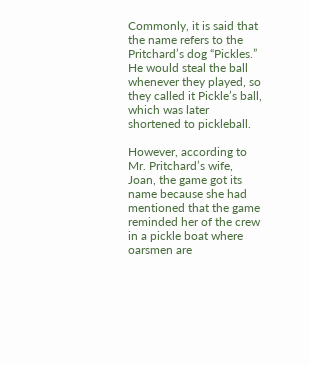Commonly, it is said that the name refers to the Pritchard’s dog “Pickles.” He would steal the ball whenever they played, so they called it Pickle’s ball, which was later shortened to pickleball.

However, according to Mr. Pritchard’s wife, Joan, the game got its name because she had mentioned that the game reminded her of the crew in a pickle boat where oarsmen are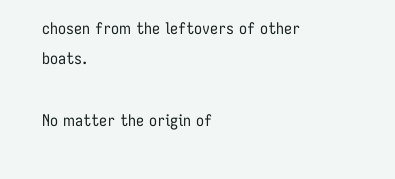chosen from the leftovers of other boats.

No matter the origin of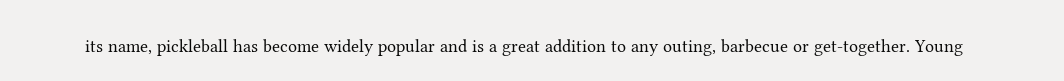its name, pickleball has become widely popular and is a great addition to any outing, barbecue or get-together. Young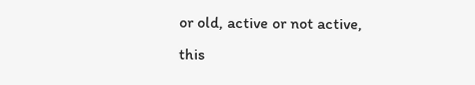or old, active or not active, this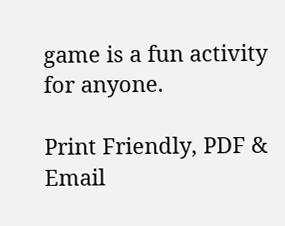game is a fun activity for anyone.

Print Friendly, PDF & Email